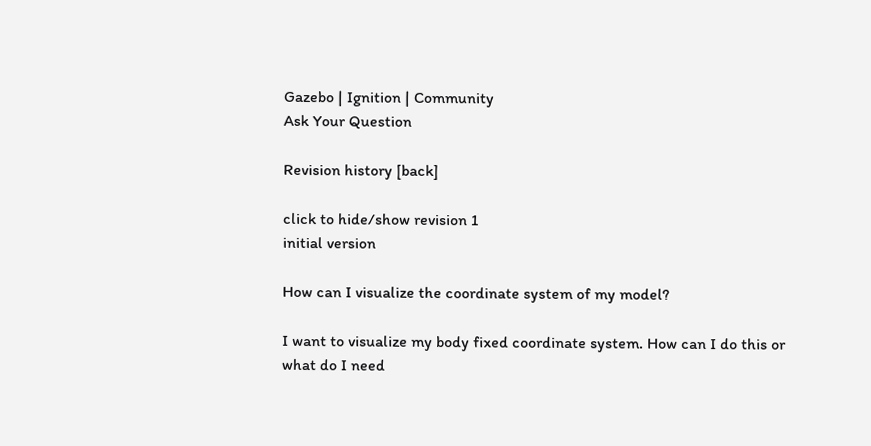Gazebo | Ignition | Community
Ask Your Question

Revision history [back]

click to hide/show revision 1
initial version

How can I visualize the coordinate system of my model?

I want to visualize my body fixed coordinate system. How can I do this or what do I need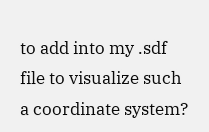to add into my .sdf file to visualize such a coordinate system?